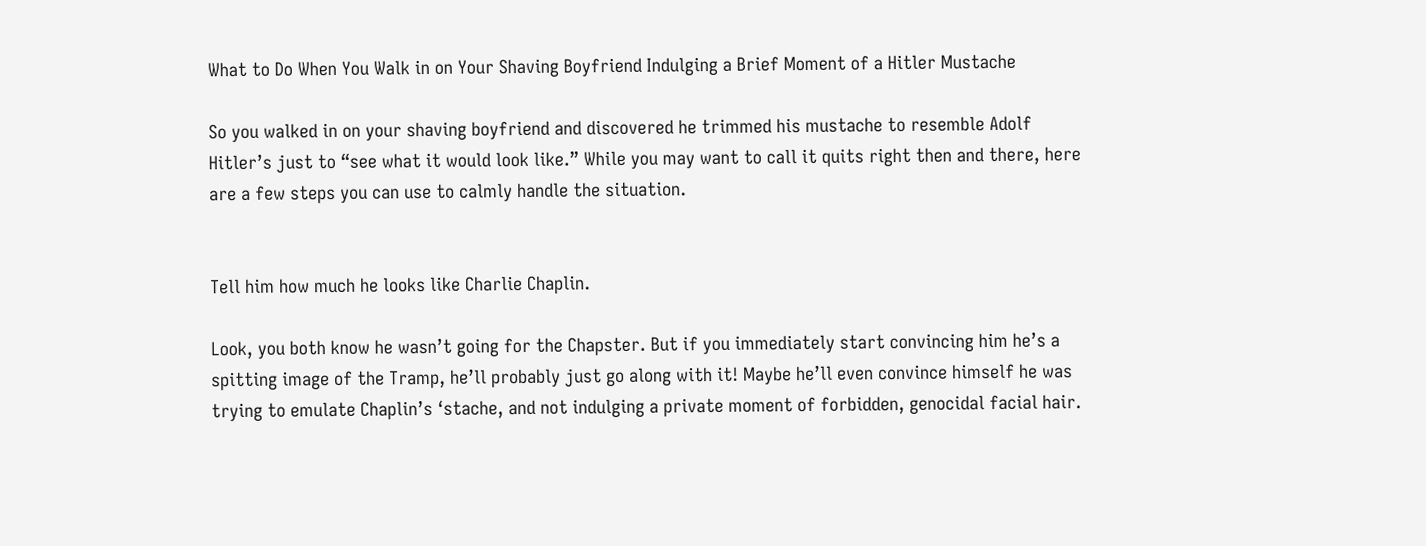What to Do When You Walk in on Your Shaving Boyfriend Indulging a Brief Moment of a Hitler Mustache

So you walked in on your shaving boyfriend and discovered he trimmed his mustache to resemble Adolf Hitler’s just to “see what it would look like.” While you may want to call it quits right then and there, here are a few steps you can use to calmly handle the situation.


Tell him how much he looks like Charlie Chaplin.

Look, you both know he wasn’t going for the Chapster. But if you immediately start convincing him he’s a spitting image of the Tramp, he’ll probably just go along with it! Maybe he’ll even convince himself he was trying to emulate Chaplin’s ‘stache, and not indulging a private moment of forbidden, genocidal facial hair.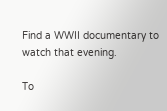Find a WWII documentary to watch that evening.

To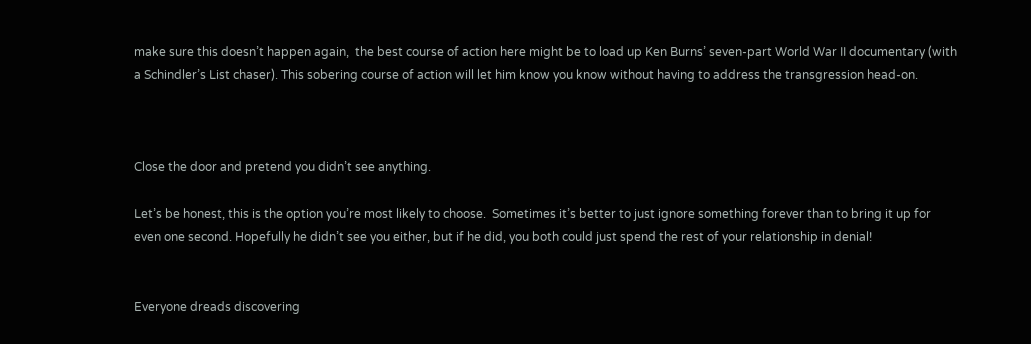make sure this doesn’t happen again,  the best course of action here might be to load up Ken Burns’ seven-part World War II documentary (with a Schindler’s List chaser). This sobering course of action will let him know you know without having to address the transgression head-on.



Close the door and pretend you didn’t see anything.

Let’s be honest, this is the option you’re most likely to choose.  Sometimes it’s better to just ignore something forever than to bring it up for even one second. Hopefully he didn’t see you either, but if he did, you both could just spend the rest of your relationship in denial!


Everyone dreads discovering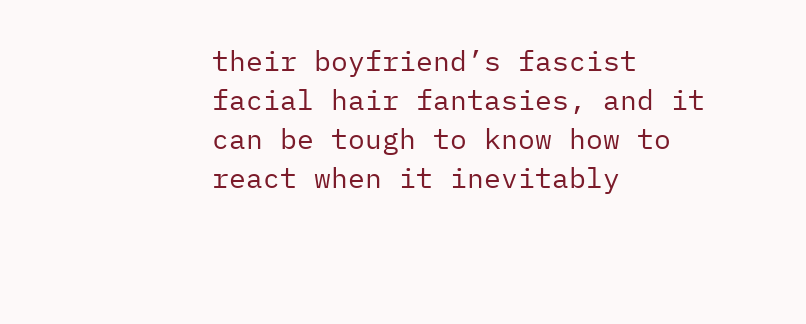their boyfriend’s fascist facial hair fantasies, and it can be tough to know how to react when it inevitably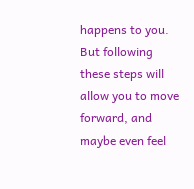happens to you. But following these steps will allow you to move forward, and maybe even feel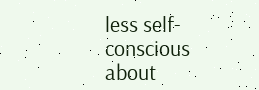less self-conscious about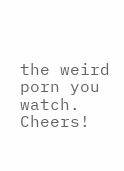the weird porn you watch. Cheers!